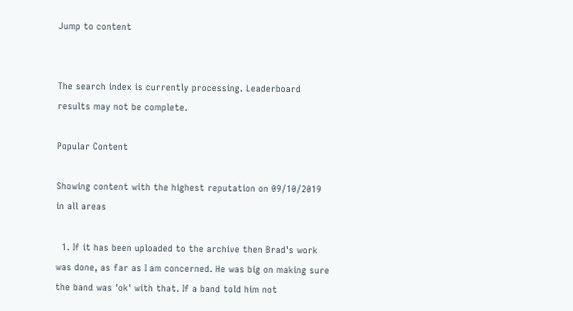Jump to content


The search index is currently processing. Leaderboard results may not be complete.

Popular Content

Showing content with the highest reputation on 09/10/2019 in all areas

  1. If it has been uploaded to the archive then Brad's work was done, as far as I am concerned. He was big on making sure the band was 'ok' with that. If a band told him not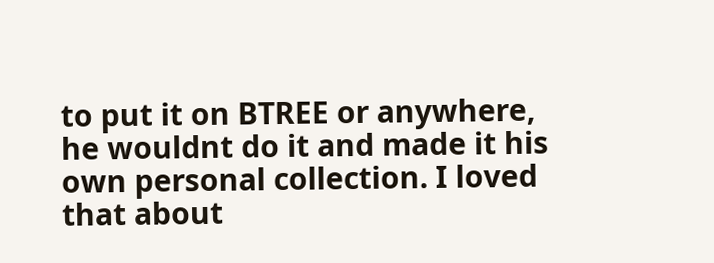to put it on BTREE or anywhere, he wouldnt do it and made it his own personal collection. I loved that about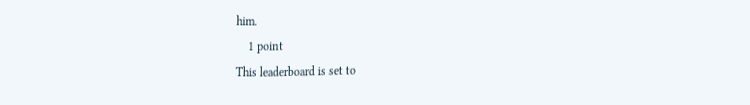him.
    1 point
This leaderboard is set to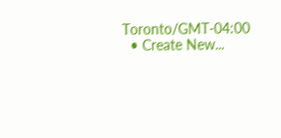Toronto/GMT-04:00
  • Create New...